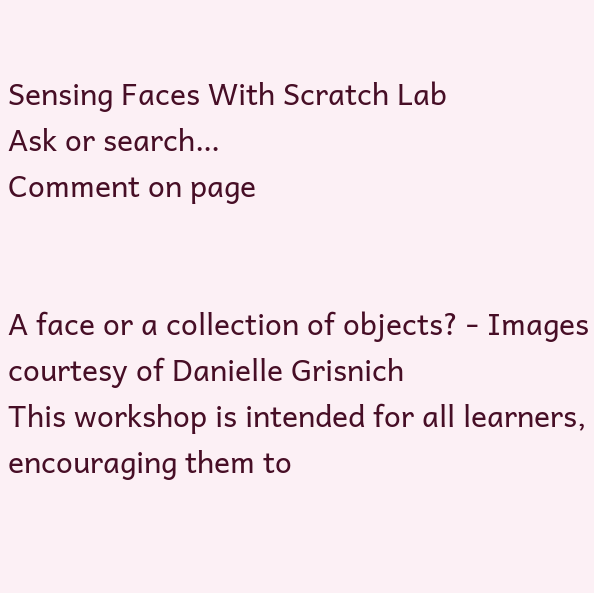Sensing Faces With Scratch Lab
Ask or search…
Comment on page


A face or a collection of objects? - Images courtesy of Danielle Grisnich
This workshop is intended for all learners, encouraging them to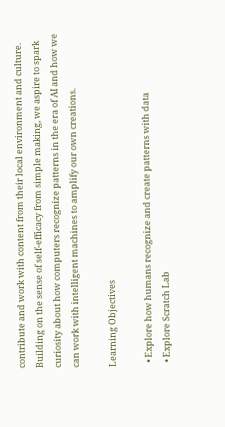contribute and work with content from their local environment and culture.
Building on the sense of self-efficacy from simple making, we aspire to spark curiosity about how computers recognize patterns in the era of AI and how we can work with intelligent machines to amplify our own creations.

Learning Objectives

  • Explore how humans recognize and create patterns with data
  • Explore Scratch Lab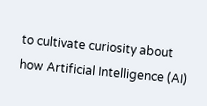to cultivate curiosity about how Artificial Intelligence (AI)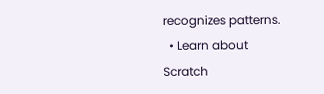recognizes patterns.
  • Learn about Scratch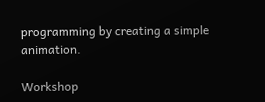programming by creating a simple animation.

Workshop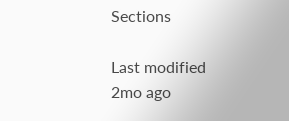Sections

Last modified 2mo ago